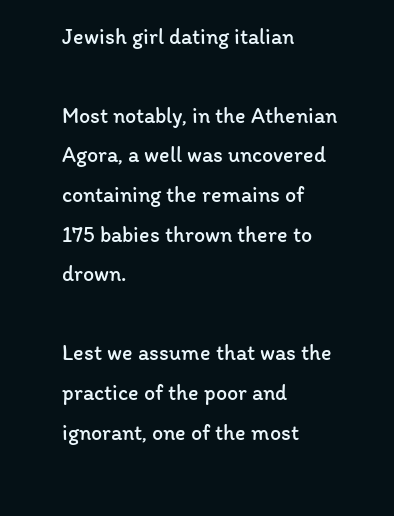Jewish girl dating italian

Most notably, in the Athenian Agora, a well was uncovered containing the remains of 175 babies thrown there to drown.

Lest we assume that was the practice of the poor and ignorant, one of the most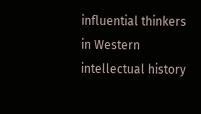influential thinkers in Western intellectual history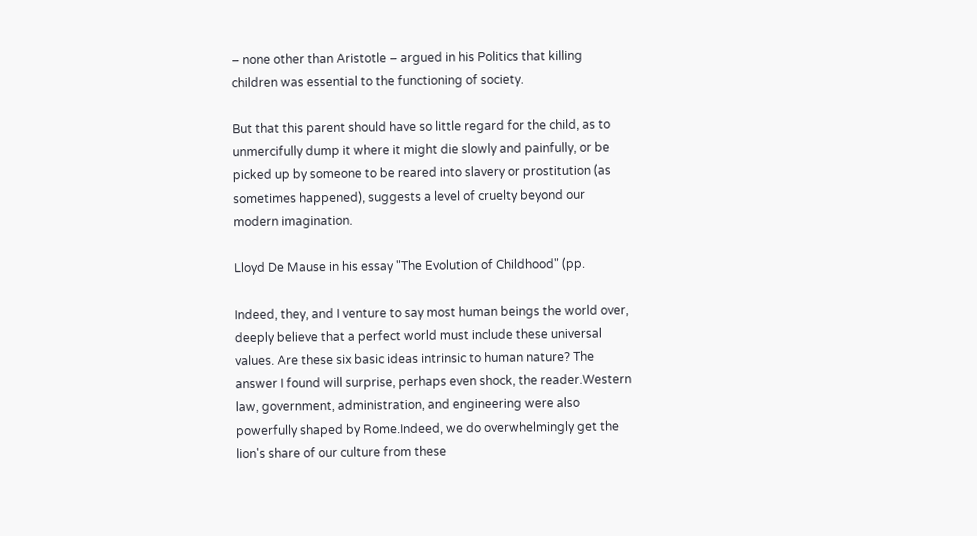– none other than Aristotle – argued in his Politics that killing children was essential to the functioning of society.

But that this parent should have so little regard for the child, as to unmercifully dump it where it might die slowly and painfully, or be picked up by someone to be reared into slavery or prostitution (as sometimes happened), suggests a level of cruelty beyond our modern imagination.

Lloyd De Mause in his essay "The Evolution of Childhood" (pp.

Indeed, they, and I venture to say most human beings the world over, deeply believe that a perfect world must include these universal values. Are these six basic ideas intrinsic to human nature? The answer I found will surprise, perhaps even shock, the reader.Western law, government, administration, and engineering were also powerfully shaped by Rome.Indeed, we do overwhelmingly get the lion's share of our culture from these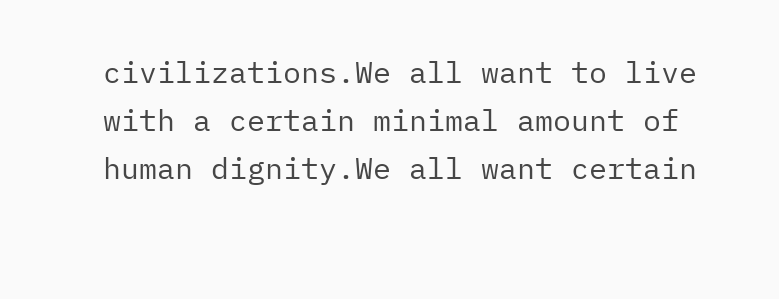civilizations.We all want to live with a certain minimal amount of human dignity.We all want certain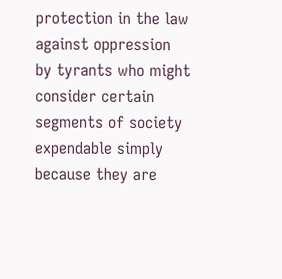protection in the law against oppression by tyrants who might consider certain segments of society expendable simply because they are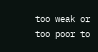too weak or too poor to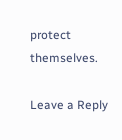protect themselves.

Leave a Reply